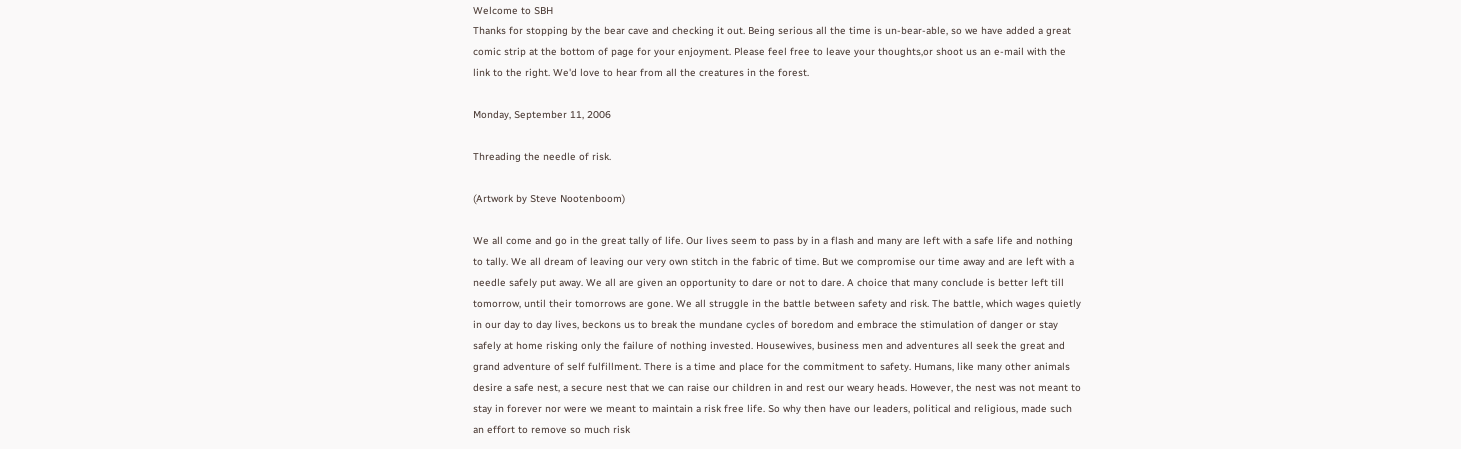Welcome to SBH
Thanks for stopping by the bear cave and checking it out. Being serious all the time is un-bear-able, so we have added a great comic strip at the bottom of page for your enjoyment. Please feel free to leave your thoughts,or shoot us an e-mail with the link to the right. We'd love to hear from all the creatures in the forest.

Monday, September 11, 2006

Threading the needle of risk.

(Artwork by Steve Nootenboom)

We all come and go in the great tally of life. Our lives seem to pass by in a flash and many are left with a safe life and nothing to tally. We all dream of leaving our very own stitch in the fabric of time. But we compromise our time away and are left with a needle safely put away. We all are given an opportunity to dare or not to dare. A choice that many conclude is better left till tomorrow, until their tomorrows are gone. We all struggle in the battle between safety and risk. The battle, which wages quietly in our day to day lives, beckons us to break the mundane cycles of boredom and embrace the stimulation of danger or stay safely at home risking only the failure of nothing invested. Housewives, business men and adventures all seek the great and grand adventure of self fulfillment. There is a time and place for the commitment to safety. Humans, like many other animals desire a safe nest, a secure nest that we can raise our children in and rest our weary heads. However, the nest was not meant to stay in forever nor were we meant to maintain a risk free life. So why then have our leaders, political and religious, made such an effort to remove so much risk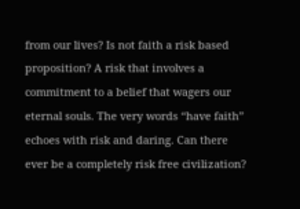from our lives? Is not faith a risk based proposition? A risk that involves a commitment to a belief that wagers our eternal souls. The very words “have faith” echoes with risk and daring. Can there ever be a completely risk free civilization?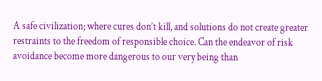A safe civilization; where cures don’t kill, and solutions do not create greater restraints to the freedom of responsible choice. Can the endeavor of risk avoidance become more dangerous to our very being than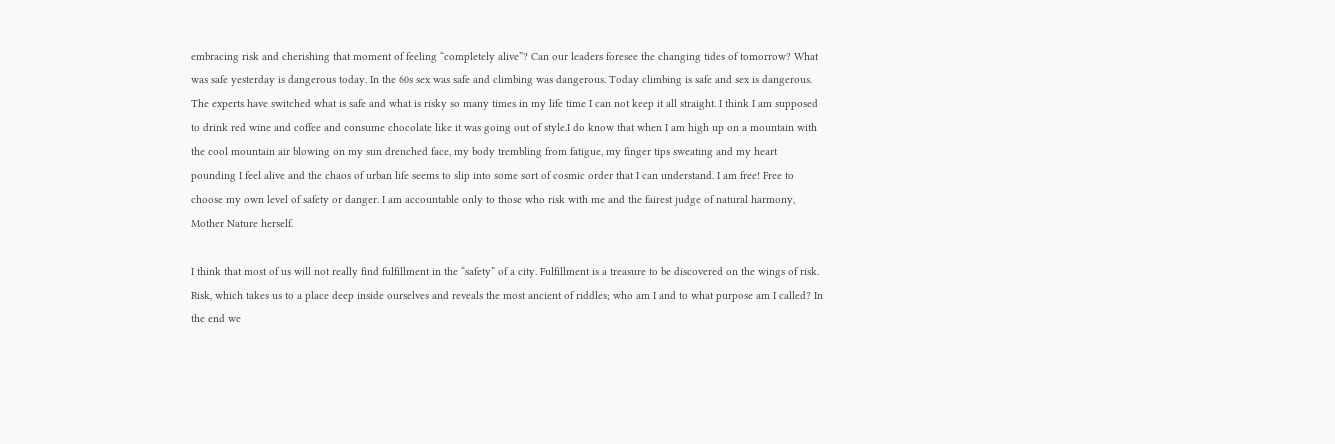embracing risk and cherishing that moment of feeling “completely alive”? Can our leaders foresee the changing tides of tomorrow? What was safe yesterday is dangerous today. In the 60s sex was safe and climbing was dangerous. Today climbing is safe and sex is dangerous. The experts have switched what is safe and what is risky so many times in my life time I can not keep it all straight. I think I am supposed to drink red wine and coffee and consume chocolate like it was going out of style.I do know that when I am high up on a mountain with the cool mountain air blowing on my sun drenched face, my body trembling from fatigue, my finger tips sweating and my heart pounding I feel alive and the chaos of urban life seems to slip into some sort of cosmic order that I can understand. I am free! Free to choose my own level of safety or danger. I am accountable only to those who risk with me and the fairest judge of natural harmony, Mother Nature herself.

I think that most of us will not really find fulfillment in the “safety” of a city. Fulfillment is a treasure to be discovered on the wings of risk. Risk, which takes us to a place deep inside ourselves and reveals the most ancient of riddles; who am I and to what purpose am I called? In the end we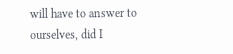will have to answer to ourselves, did I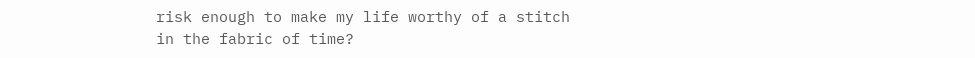risk enough to make my life worthy of a stitch in the fabric of time?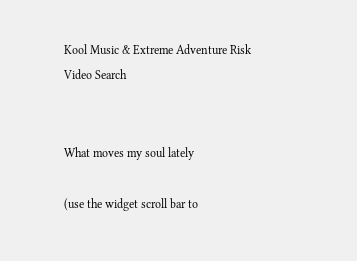Kool Music & Extreme Adventure Risk Video Search


What moves my soul lately

(use the widget scroll bar to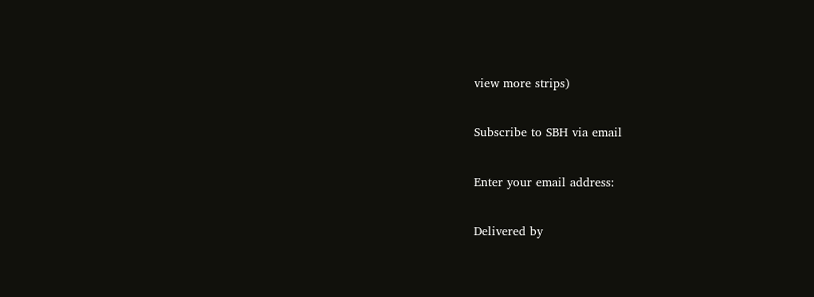view more strips)

Subscribe to SBH via email

Enter your email address:

Delivered by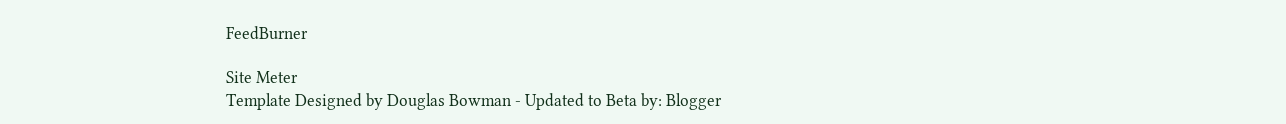FeedBurner

Site Meter
Template Designed by Douglas Bowman - Updated to Beta by: Blogger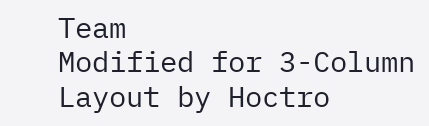Team
Modified for 3-Column Layout by Hoctro